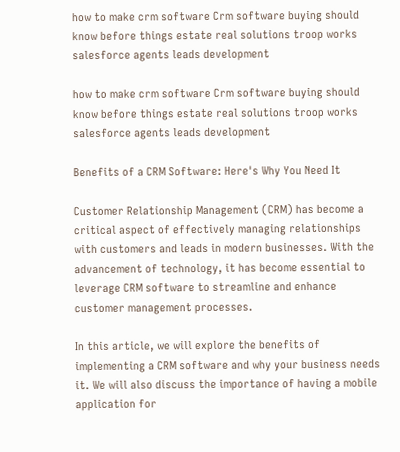how to make crm software Crm software buying should know before things estate real solutions troop works salesforce agents leads development

how to make crm software Crm software buying should know before things estate real solutions troop works salesforce agents leads development

Benefits of a CRM Software: Here's Why You Need It

Customer Relationship Management (CRM) has become a critical aspect of effectively managing relationships with customers and leads in modern businesses. With the advancement of technology, it has become essential to leverage CRM software to streamline and enhance customer management processes.

In this article, we will explore the benefits of implementing a CRM software and why your business needs it. We will also discuss the importance of having a mobile application for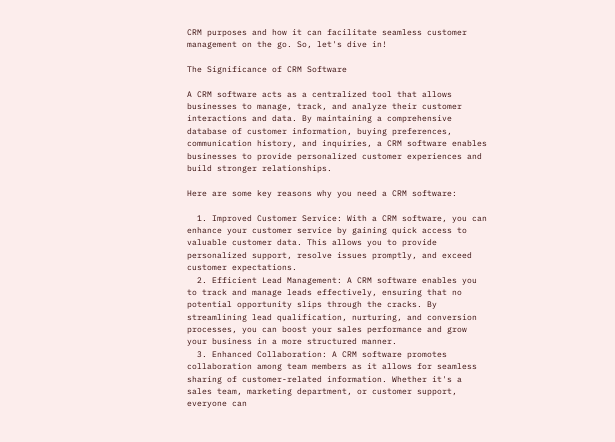CRM purposes and how it can facilitate seamless customer management on the go. So, let's dive in!

The Significance of CRM Software

A CRM software acts as a centralized tool that allows businesses to manage, track, and analyze their customer interactions and data. By maintaining a comprehensive database of customer information, buying preferences, communication history, and inquiries, a CRM software enables businesses to provide personalized customer experiences and build stronger relationships.

Here are some key reasons why you need a CRM software:

  1. Improved Customer Service: With a CRM software, you can enhance your customer service by gaining quick access to valuable customer data. This allows you to provide personalized support, resolve issues promptly, and exceed customer expectations.
  2. Efficient Lead Management: A CRM software enables you to track and manage leads effectively, ensuring that no potential opportunity slips through the cracks. By streamlining lead qualification, nurturing, and conversion processes, you can boost your sales performance and grow your business in a more structured manner.
  3. Enhanced Collaboration: A CRM software promotes collaboration among team members as it allows for seamless sharing of customer-related information. Whether it's a sales team, marketing department, or customer support, everyone can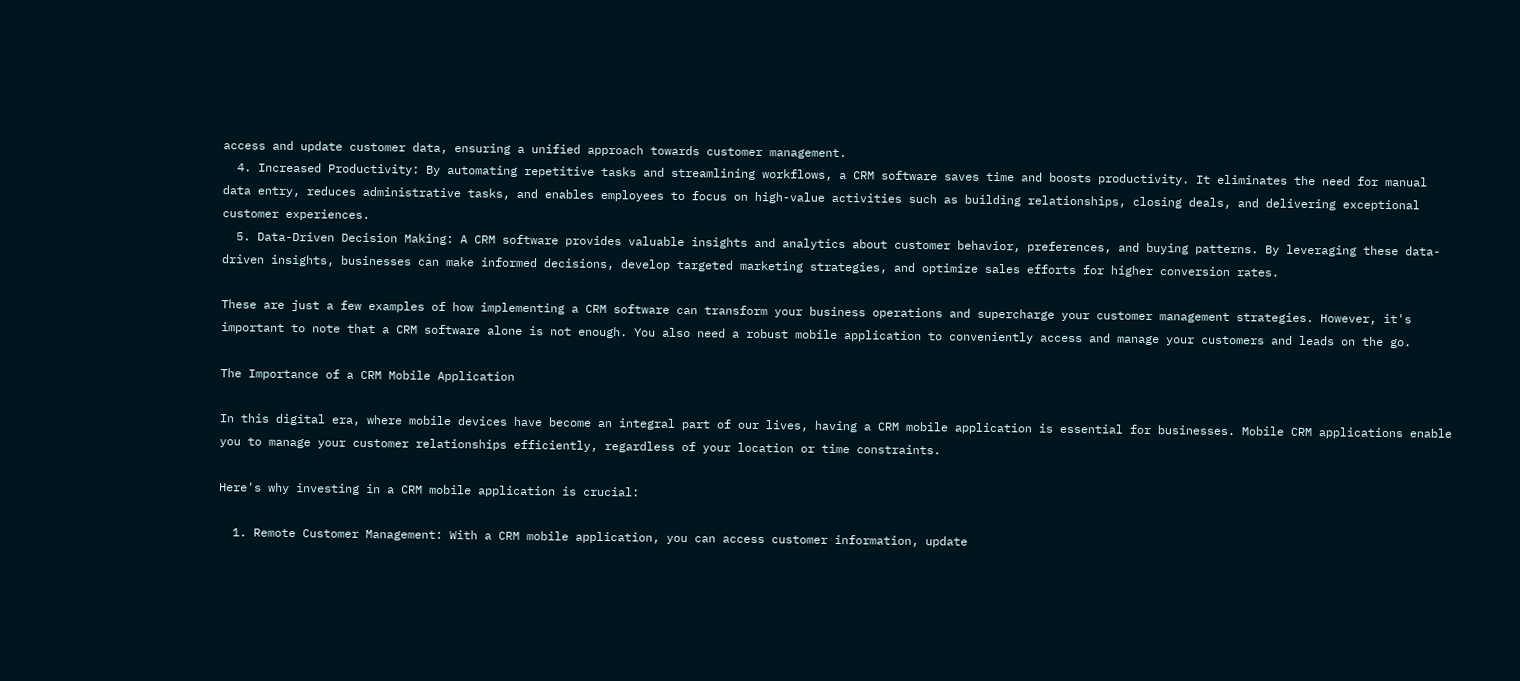access and update customer data, ensuring a unified approach towards customer management.
  4. Increased Productivity: By automating repetitive tasks and streamlining workflows, a CRM software saves time and boosts productivity. It eliminates the need for manual data entry, reduces administrative tasks, and enables employees to focus on high-value activities such as building relationships, closing deals, and delivering exceptional customer experiences.
  5. Data-Driven Decision Making: A CRM software provides valuable insights and analytics about customer behavior, preferences, and buying patterns. By leveraging these data-driven insights, businesses can make informed decisions, develop targeted marketing strategies, and optimize sales efforts for higher conversion rates.

These are just a few examples of how implementing a CRM software can transform your business operations and supercharge your customer management strategies. However, it's important to note that a CRM software alone is not enough. You also need a robust mobile application to conveniently access and manage your customers and leads on the go.

The Importance of a CRM Mobile Application

In this digital era, where mobile devices have become an integral part of our lives, having a CRM mobile application is essential for businesses. Mobile CRM applications enable you to manage your customer relationships efficiently, regardless of your location or time constraints.

Here's why investing in a CRM mobile application is crucial:

  1. Remote Customer Management: With a CRM mobile application, you can access customer information, update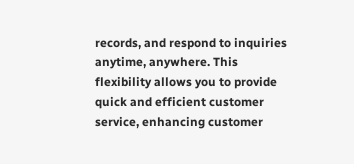records, and respond to inquiries anytime, anywhere. This flexibility allows you to provide quick and efficient customer service, enhancing customer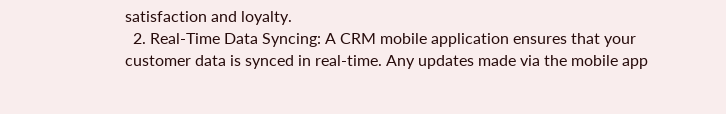satisfaction and loyalty.
  2. Real-Time Data Syncing: A CRM mobile application ensures that your customer data is synced in real-time. Any updates made via the mobile app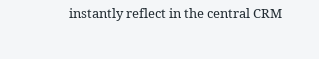instantly reflect in the central CRM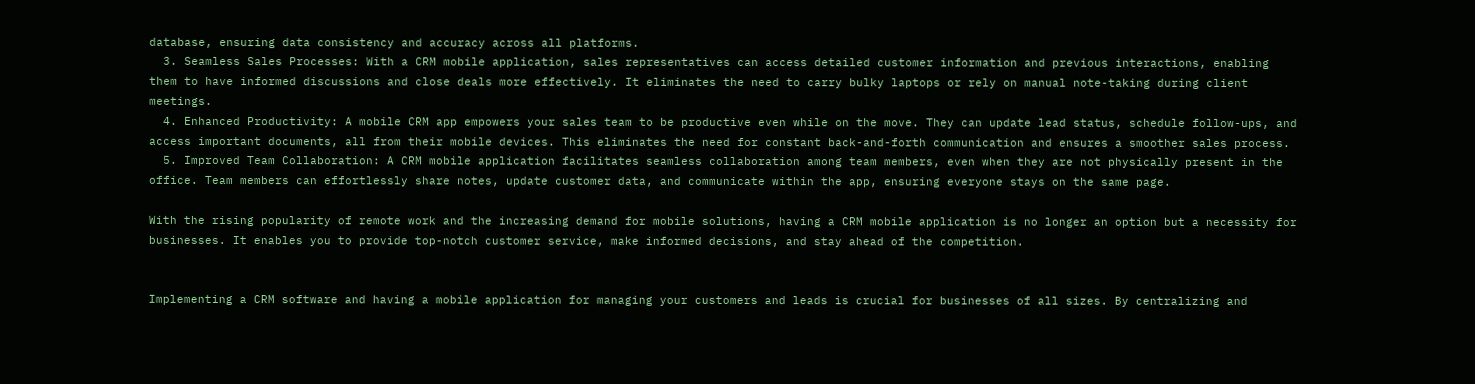database, ensuring data consistency and accuracy across all platforms.
  3. Seamless Sales Processes: With a CRM mobile application, sales representatives can access detailed customer information and previous interactions, enabling them to have informed discussions and close deals more effectively. It eliminates the need to carry bulky laptops or rely on manual note-taking during client meetings.
  4. Enhanced Productivity: A mobile CRM app empowers your sales team to be productive even while on the move. They can update lead status, schedule follow-ups, and access important documents, all from their mobile devices. This eliminates the need for constant back-and-forth communication and ensures a smoother sales process.
  5. Improved Team Collaboration: A CRM mobile application facilitates seamless collaboration among team members, even when they are not physically present in the office. Team members can effortlessly share notes, update customer data, and communicate within the app, ensuring everyone stays on the same page.

With the rising popularity of remote work and the increasing demand for mobile solutions, having a CRM mobile application is no longer an option but a necessity for businesses. It enables you to provide top-notch customer service, make informed decisions, and stay ahead of the competition.


Implementing a CRM software and having a mobile application for managing your customers and leads is crucial for businesses of all sizes. By centralizing and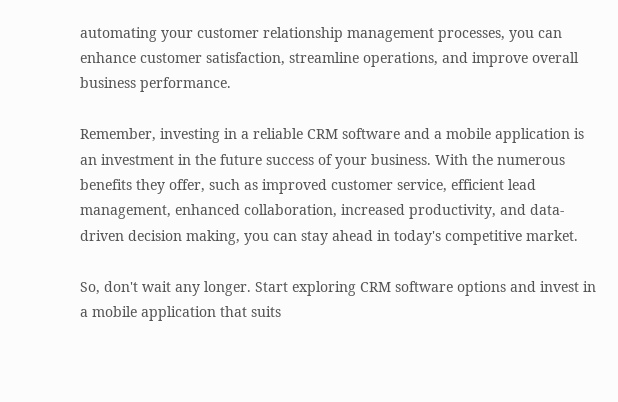automating your customer relationship management processes, you can enhance customer satisfaction, streamline operations, and improve overall business performance.

Remember, investing in a reliable CRM software and a mobile application is an investment in the future success of your business. With the numerous benefits they offer, such as improved customer service, efficient lead management, enhanced collaboration, increased productivity, and data-driven decision making, you can stay ahead in today's competitive market.

So, don't wait any longer. Start exploring CRM software options and invest in a mobile application that suits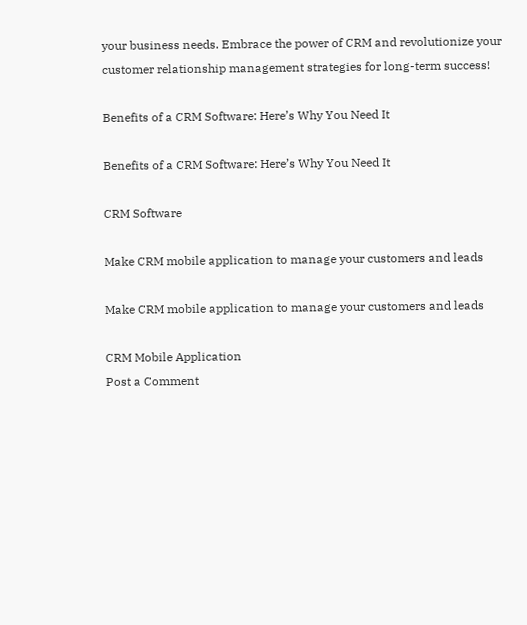your business needs. Embrace the power of CRM and revolutionize your customer relationship management strategies for long-term success!

Benefits of a CRM Software: Here’s Why You Need It

Benefits of a CRM Software: Here’s Why You Need It

CRM Software

Make CRM mobile application to manage your customers and leads

Make CRM mobile application to manage your customers and leads

CRM Mobile Application
Post a Comment